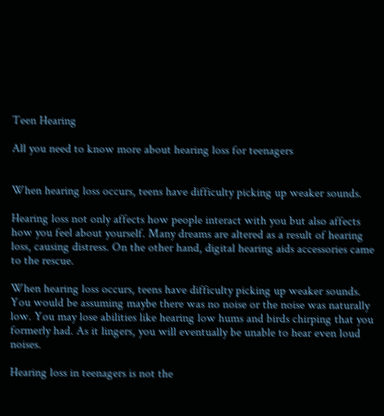Teen Hearing

All you need to know more about hearing loss for teenagers


When hearing loss occurs, teens have difficulty picking up weaker sounds.

Hearing loss not only affects how people interact with you but also affects how you feel about yourself. Many dreams are altered as a result of hearing loss, causing distress. On the other hand, digital hearing aids accessories came to the rescue.

When hearing loss occurs, teens have difficulty picking up weaker sounds. You would be assuming maybe there was no noise or the noise was naturally low. You may lose abilities like hearing low hums and birds chirping that you formerly had. As it lingers, you will eventually be unable to hear even loud noises.

Hearing loss in teenagers is not the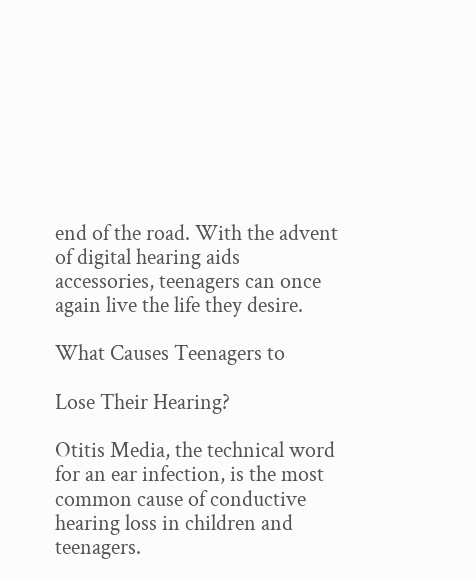end of the road. With the advent of digital hearing aids accessories, teenagers can once again live the life they desire.

What Causes Teenagers to

Lose Their Hearing?

Otitis Media, the technical word for an ear infection, is the most common cause of conductive hearing loss in children and teenagers.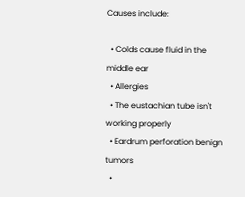Causes include:

  • Colds cause fluid in the middle ear
  • Allergies
  • The eustachian tube isn't working properly
  • Eardrum perforation benign tumors
  •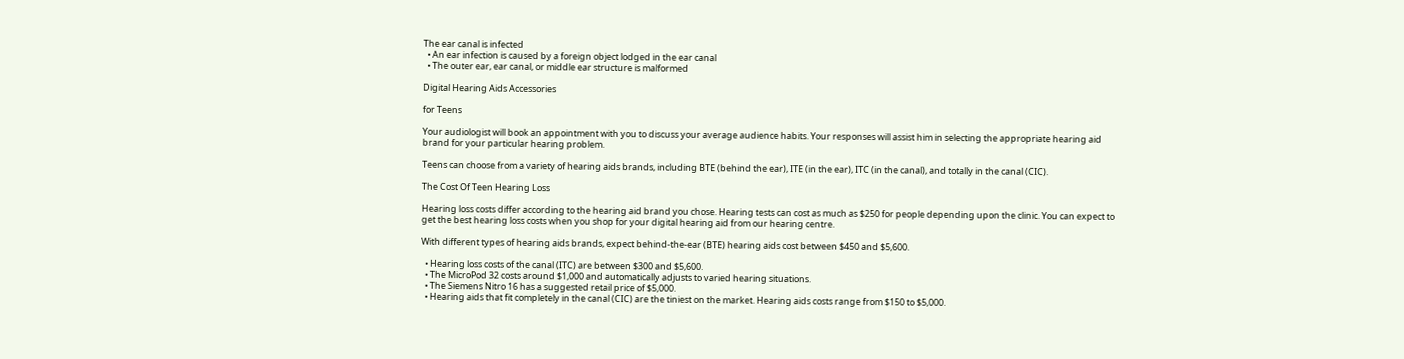The ear canal is infected
  • An ear infection is caused by a foreign object lodged in the ear canal
  • The outer ear, ear canal, or middle ear structure is malformed

Digital Hearing Aids Accessories

for Teens

Your audiologist will book an appointment with you to discuss your average audience habits. Your responses will assist him in selecting the appropriate hearing aid brand for your particular hearing problem.

Teens can choose from a variety of hearing aids brands, including BTE (behind the ear), ITE (in the ear), ITC (in the canal), and totally in the canal (CIC).

The Cost Of Teen Hearing Loss

Hearing loss costs differ according to the hearing aid brand you chose. Hearing tests can cost as much as $250 for people depending upon the clinic. You can expect to get the best hearing loss costs when you shop for your digital hearing aid from our hearing centre.

With different types of hearing aids brands, expect behind-the-ear (BTE) hearing aids cost between $450 and $5,600.

  • Hearing loss costs of the canal (ITC) are between $300 and $5,600.
  • The MicroPod 32 costs around $1,000 and automatically adjusts to varied hearing situations.
  • The Siemens Nitro 16 has a suggested retail price of $5,000.
  • Hearing aids that fit completely in the canal (CIC) are the tiniest on the market. Hearing aids costs range from $150 to $5,000.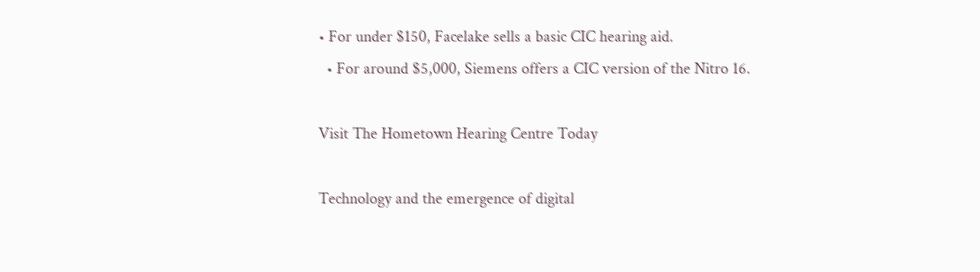• For under $150, Facelake sells a basic CIC hearing aid.
  • For around $5,000, Siemens offers a CIC version of the Nitro 16.

Visit The Hometown Hearing Centre Today

Technology and the emergence of digital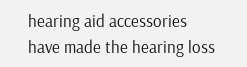hearing aid accessories have made the hearing loss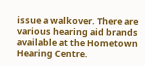issue a walkover. There are various hearing aid brands available at the Hometown Hearing Centre.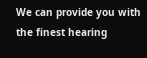We can provide you with the finest hearing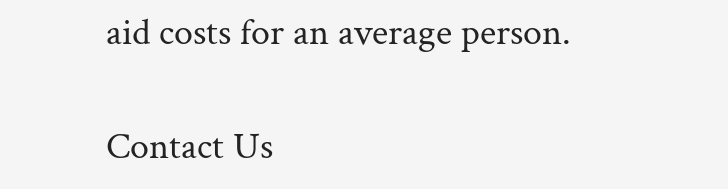aid costs for an average person.

Contact Us